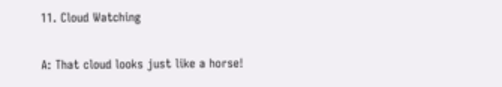11. Cloud Watching

A: That cloud looks just like a horse!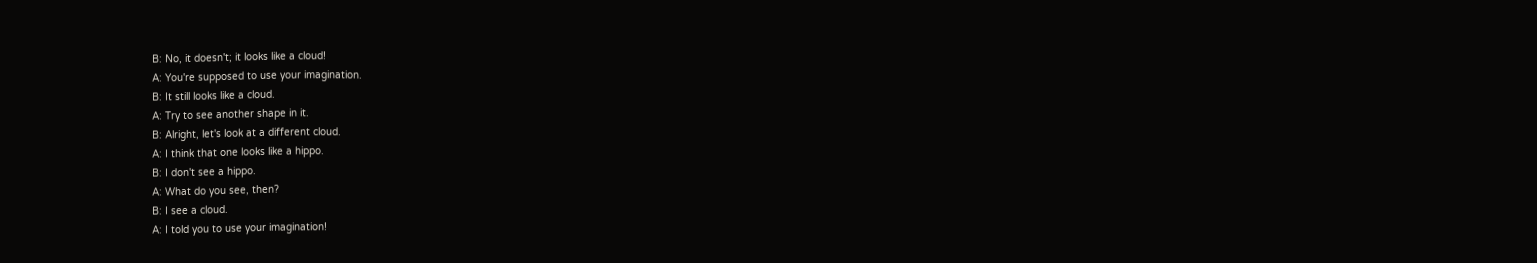B: No, it doesn't; it looks like a cloud!
A: You're supposed to use your imagination.
B: It still looks like a cloud.
A: Try to see another shape in it.
B: Alright, let's look at a different cloud.
A: I think that one looks like a hippo.
B: I don't see a hippo.
A: What do you see, then?
B: I see a cloud.
A: I told you to use your imagination!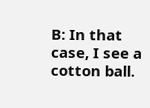B: In that case, I see a cotton ball.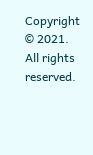Copyright © 2021. All rights reserved.